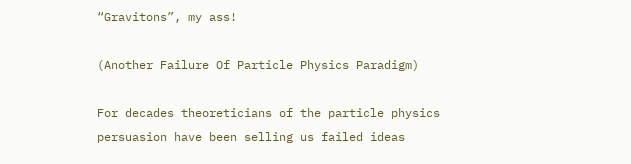“Gravitons”, my ass!

(Another Failure Of Particle Physics Paradigm)

For decades theoreticians of the particle physics persuasion have been selling us failed ideas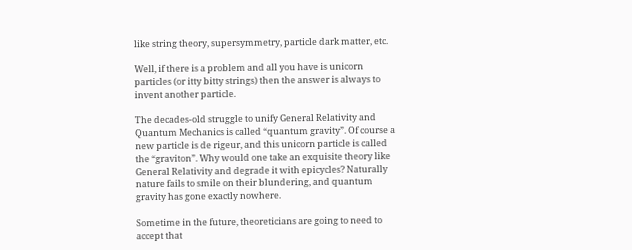like string theory, supersymmetry, particle dark matter, etc.

Well, if there is a problem and all you have is unicorn particles (or itty bitty strings) then the answer is always to invent another particle.

The decades-old struggle to unify General Relativity and Quantum Mechanics is called “quantum gravity”. Of course a new particle is de rigeur, and this unicorn particle is called the “graviton”. Why would one take an exquisite theory like General Relativity and degrade it with epicycles? Naturally nature fails to smile on their blundering, and quantum gravity has gone exactly nowhere.

Sometime in the future, theoreticians are going to need to accept that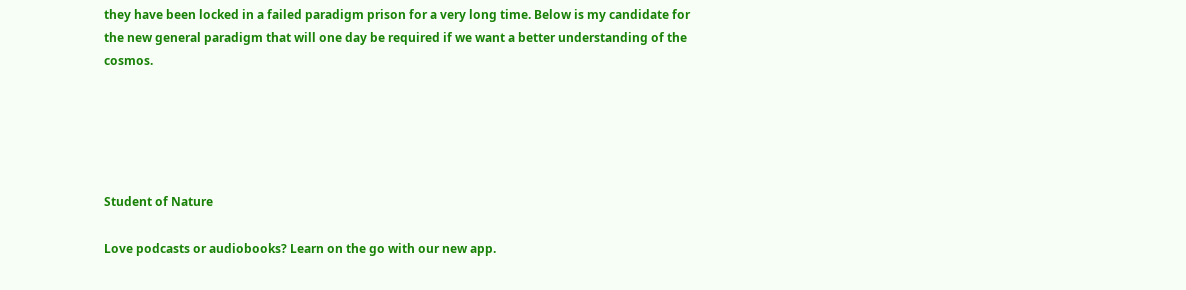they have been locked in a failed paradigm prison for a very long time. Below is my candidate for the new general paradigm that will one day be required if we want a better understanding of the cosmos.





Student of Nature

Love podcasts or audiobooks? Learn on the go with our new app.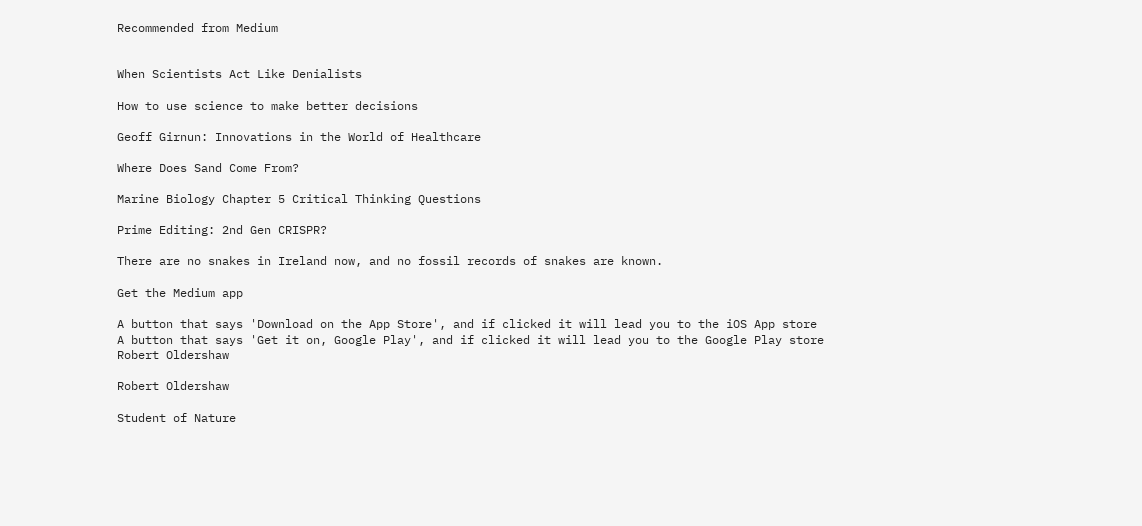Recommended from Medium


When Scientists Act Like Denialists

How to use science to make better decisions

Geoff Girnun: Innovations in the World of Healthcare

Where Does Sand Come From?

Marine Biology Chapter 5 Critical Thinking Questions

Prime Editing: 2nd Gen CRISPR?

There are no snakes in Ireland now, and no fossil records of snakes are known.

Get the Medium app

A button that says 'Download on the App Store', and if clicked it will lead you to the iOS App store
A button that says 'Get it on, Google Play', and if clicked it will lead you to the Google Play store
Robert Oldershaw

Robert Oldershaw

Student of Nature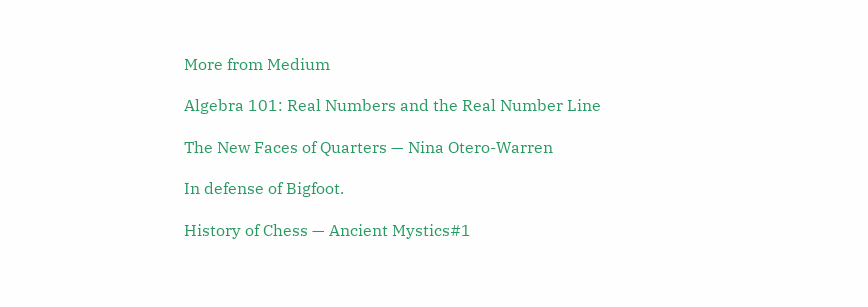More from Medium

Algebra 101: Real Numbers and the Real Number Line

The New Faces of Quarters — Nina Otero-Warren

In defense of Bigfoot.

History of Chess — Ancient Mystics#1